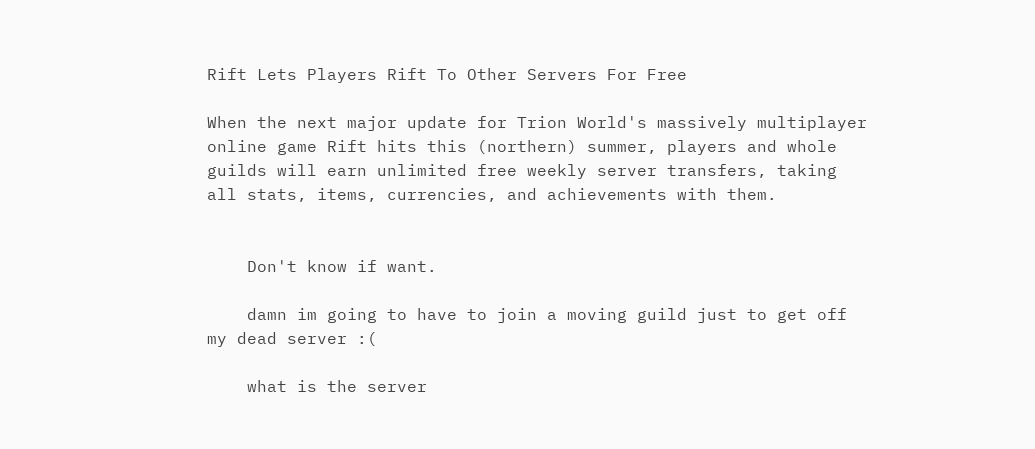Rift Lets Players Rift To Other Servers For Free

When the next major update for Trion World's massively multiplayer online game Rift hits this (northern) summer, players and whole guilds will earn unlimited free weekly server transfers, taking all stats, items, currencies, and achievements with them.


    Don't know if want.

    damn im going to have to join a moving guild just to get off my dead server :(

    what is the server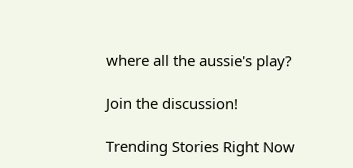where all the aussie's play?

Join the discussion!

Trending Stories Right Now